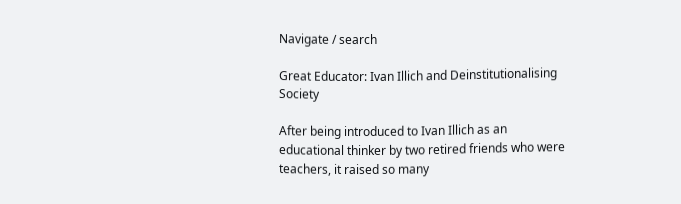Navigate / search

Great Educator: Ivan Illich and Deinstitutionalising Society

After being introduced to Ivan Illich as an educational thinker by two retired friends who were teachers, it raised so many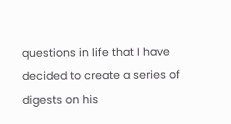questions in life that I have decided to create a series of digests on his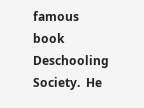famous book Deschooling Society.  He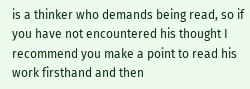is a thinker who demands being read, so if you have not encountered his thought I recommend you make a point to read his work firsthand and then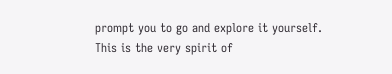prompt you to go and explore it yourself.  This is the very spirit of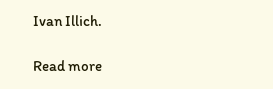Ivan Illich.

Read more